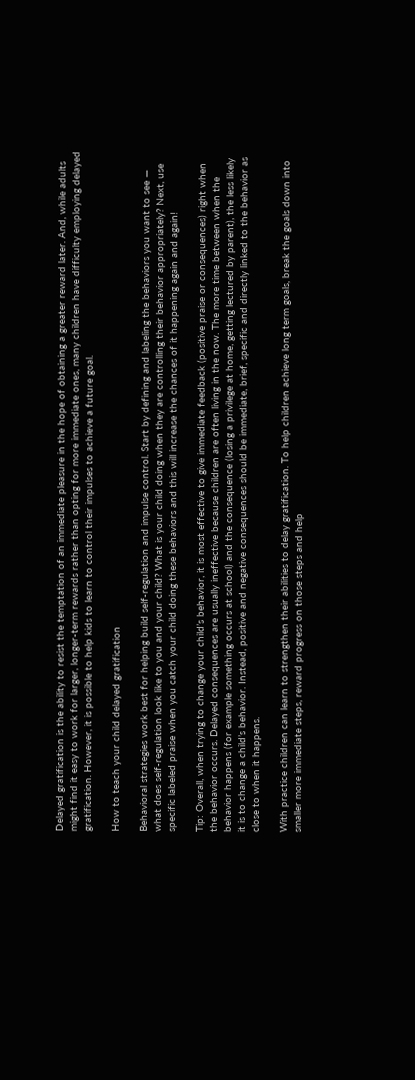Delayed gratification is the ability to resist the temptation of an immediate pleasure in the hope of obtaining a greater reward later. And, while adults might find it easy to work for larger, longer-term rewards rather than opting for more immediate ones, many children have difficulty employing delayed gratification. However, it is possible to help kids to learn to control their impulses to achieve a future goal.

How to teach your child delayed gratification

Behavioral strategies work best for helping build self-regulation and impulse control. Start by defining and labeling the behaviors you want to see — what does self-regulation look like to you and your child? What is your child doing when they are controlling their behavior appropriately? Next, use specific labeled praise when you catch your child doing these behaviors and this will increase the chances of it happening again and again!

Tip: Overall, when trying to change your child’s behavior, it is most effective to give immediate feedback (positive praise or consequences) right when the behavior occurs. Delayed consequences are usually ineffective because children are often living in the now. The more time between when the behavior happens (for example something occurs at school) and the consequence (losing a privilege at home, getting lectured by parent), the less likely it is to change a child’s behavior. Instead, positive and negative consequences should be immediate, brief, specific and directly linked to the behavior as close to when it happens.

With practice children can learn to strengthen their abilities to delay gratification. To help children achieve long term goals, break the goals down into smaller more immediate steps, reward progress on those steps and help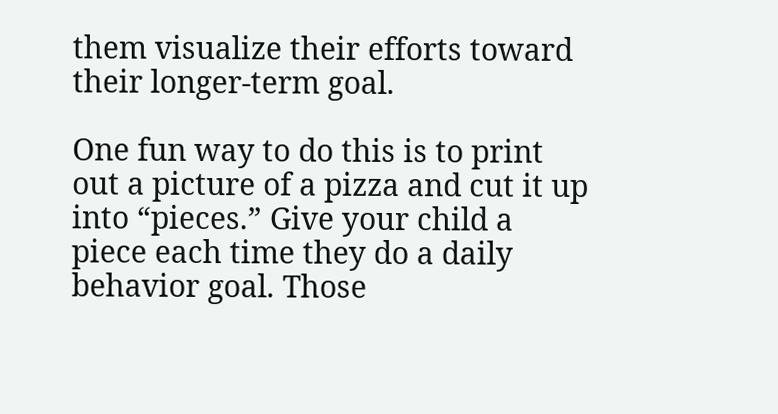them visualize their efforts toward their longer-term goal.

One fun way to do this is to print out a picture of a pizza and cut it up into “pieces.” Give your child a piece each time they do a daily behavior goal. Those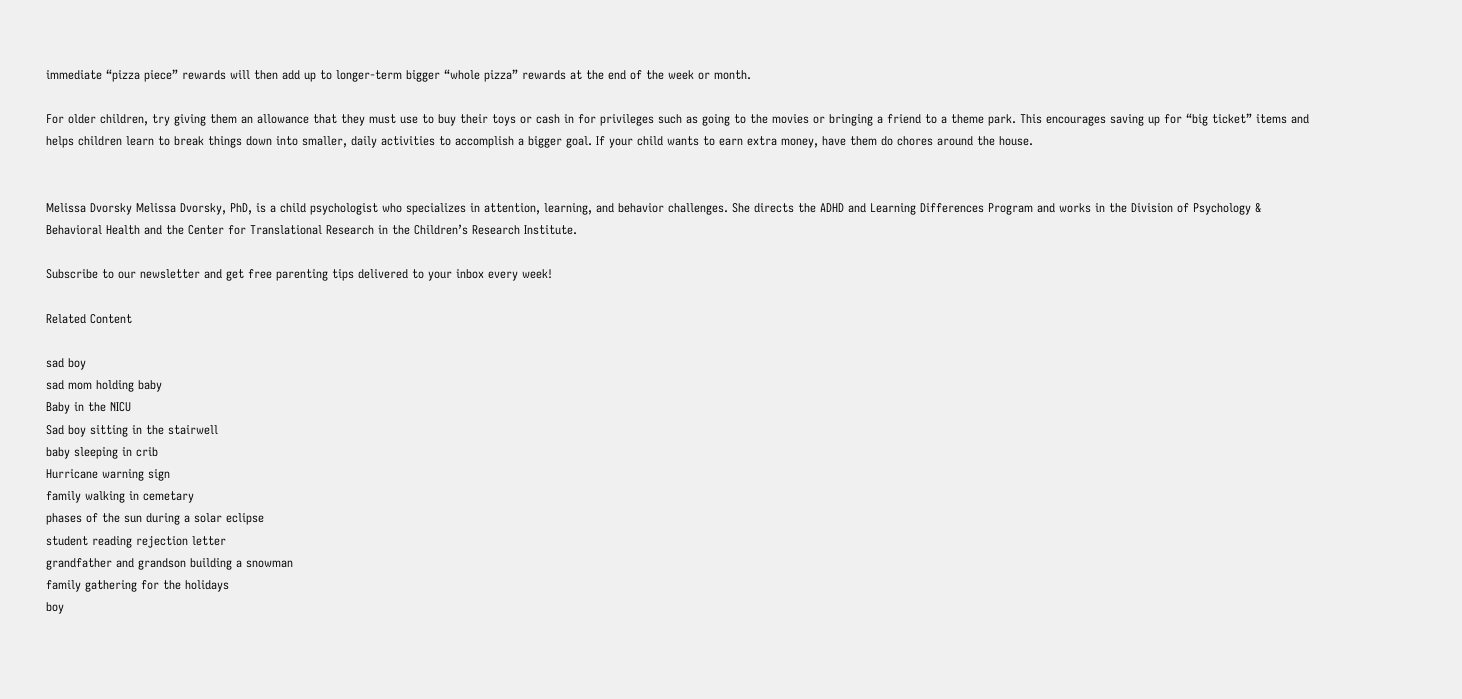immediate “pizza piece” rewards will then add up to longer-term bigger “whole pizza” rewards at the end of the week or month.

For older children, try giving them an allowance that they must use to buy their toys or cash in for privileges such as going to the movies or bringing a friend to a theme park. This encourages saving up for “big ticket” items and helps children learn to break things down into smaller, daily activities to accomplish a bigger goal. If your child wants to earn extra money, have them do chores around the house.


Melissa Dvorsky Melissa Dvorsky, PhD, is a child psychologist who specializes in attention, learning, and behavior challenges. She directs the ADHD and Learning Differences Program and works in the Division of Psychology & Behavioral Health and the Center for Translational Research in the Children’s Research Institute.

Subscribe to our newsletter and get free parenting tips delivered to your inbox every week!

Related Content

sad boy
sad mom holding baby
Baby in the NICU
Sad boy sitting in the stairwell
baby sleeping in crib
Hurricane warning sign
family walking in cemetary
phases of the sun during a solar eclipse
student reading rejection letter
grandfather and grandson building a snowman
family gathering for the holidays
boy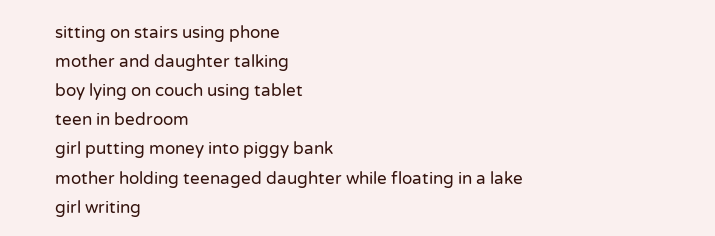sitting on stairs using phone
mother and daughter talking
boy lying on couch using tablet
teen in bedroom
girl putting money into piggy bank
mother holding teenaged daughter while floating in a lake
girl writing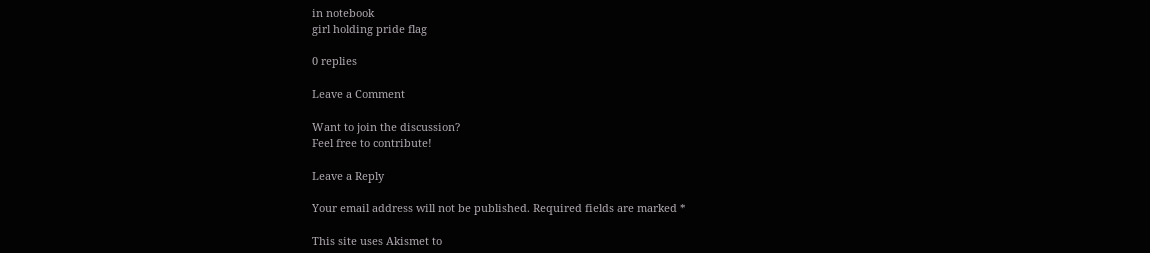in notebook
girl holding pride flag

0 replies

Leave a Comment

Want to join the discussion?
Feel free to contribute!

Leave a Reply

Your email address will not be published. Required fields are marked *

This site uses Akismet to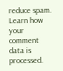reduce spam. Learn how your comment data is processed.